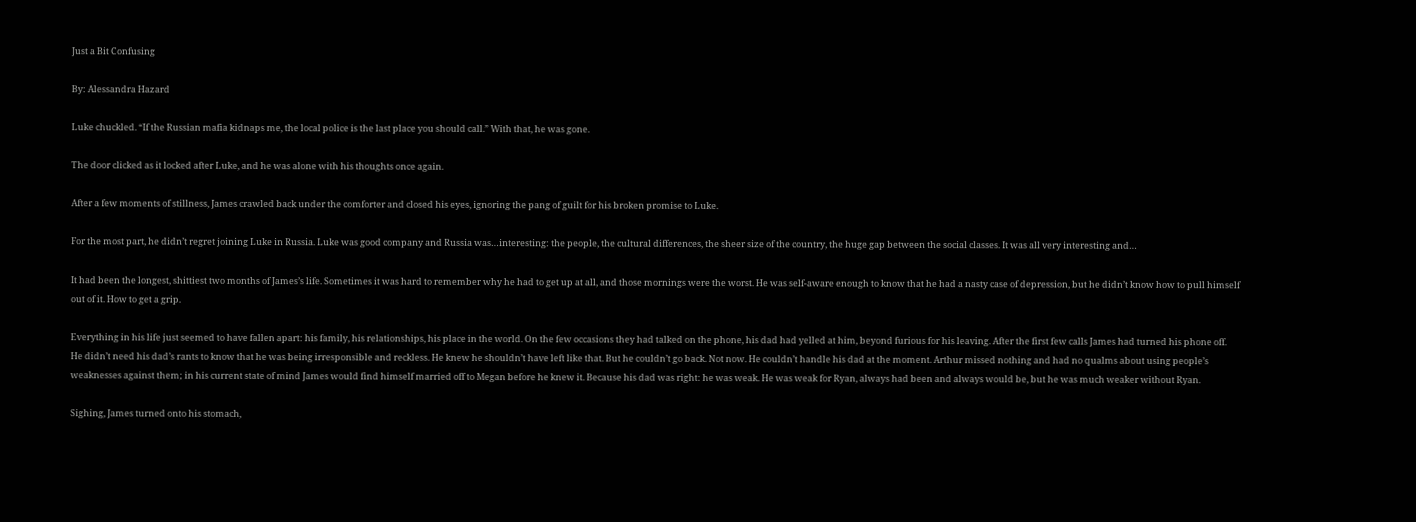Just a Bit Confusing

By: Alessandra Hazard

Luke chuckled. “If the Russian mafia kidnaps me, the local police is the last place you should call.” With that, he was gone.

The door clicked as it locked after Luke, and he was alone with his thoughts once again.

After a few moments of stillness, James crawled back under the comforter and closed his eyes, ignoring the pang of guilt for his broken promise to Luke.

For the most part, he didn’t regret joining Luke in Russia. Luke was good company and Russia was…interesting: the people, the cultural differences, the sheer size of the country, the huge gap between the social classes. It was all very interesting and…

It had been the longest, shittiest two months of James’s life. Sometimes it was hard to remember why he had to get up at all, and those mornings were the worst. He was self-aware enough to know that he had a nasty case of depression, but he didn’t know how to pull himself out of it. How to get a grip.

Everything in his life just seemed to have fallen apart: his family, his relationships, his place in the world. On the few occasions they had talked on the phone, his dad had yelled at him, beyond furious for his leaving. After the first few calls James had turned his phone off. He didn’t need his dad’s rants to know that he was being irresponsible and reckless. He knew he shouldn’t have left like that. But he couldn’t go back. Not now. He couldn’t handle his dad at the moment. Arthur missed nothing and had no qualms about using people’s weaknesses against them; in his current state of mind James would find himself married off to Megan before he knew it. Because his dad was right: he was weak. He was weak for Ryan, always had been and always would be, but he was much weaker without Ryan.

Sighing, James turned onto his stomach,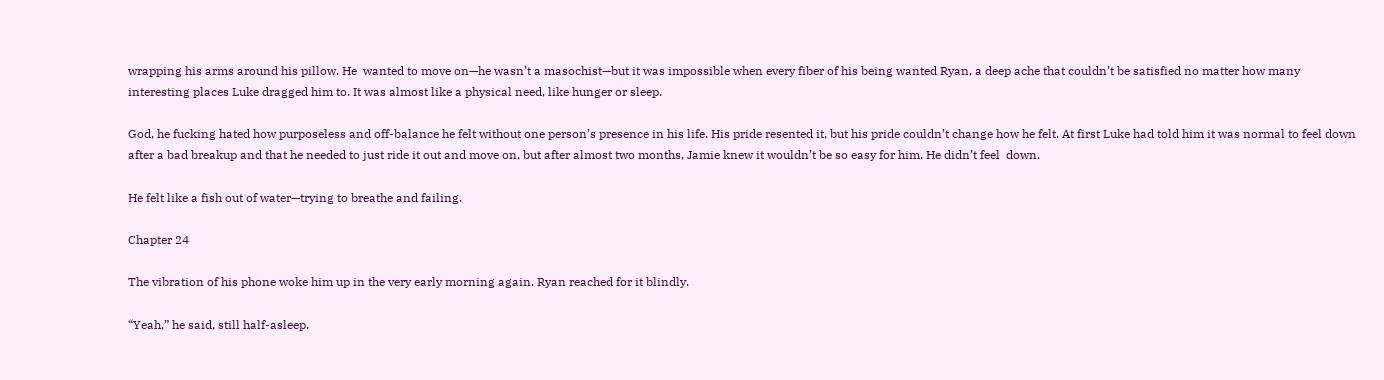wrapping his arms around his pillow. He  wanted to move on—he wasn’t a masochist—but it was impossible when every fiber of his being wanted Ryan, a deep ache that couldn’t be satisfied no matter how many interesting places Luke dragged him to. It was almost like a physical need, like hunger or sleep.

God, he fucking hated how purposeless and off-balance he felt without one person’s presence in his life. His pride resented it, but his pride couldn’t change how he felt. At first Luke had told him it was normal to feel down after a bad breakup and that he needed to just ride it out and move on, but after almost two months, Jamie knew it wouldn’t be so easy for him. He didn’t feel  down.

He felt like a fish out of water—trying to breathe and failing.

Chapter 24

The vibration of his phone woke him up in the very early morning again. Ryan reached for it blindly.

“Yeah,” he said, still half-asleep.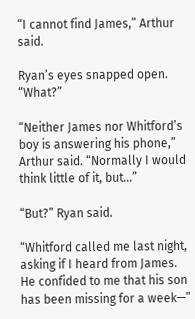“I cannot find James,” Arthur said.

Ryan’s eyes snapped open. “What?”

“Neither James nor Whitford’s boy is answering his phone,” Arthur said. “Normally I would think little of it, but…”

“But?” Ryan said.

“Whitford called me last night, asking if I heard from James. He confided to me that his son has been missing for a week—”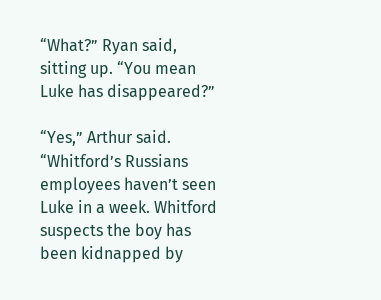“What?” Ryan said, sitting up. “You mean Luke has disappeared?”

“Yes,” Arthur said. “Whitford’s Russians employees haven’t seen Luke in a week. Whitford suspects the boy has been kidnapped by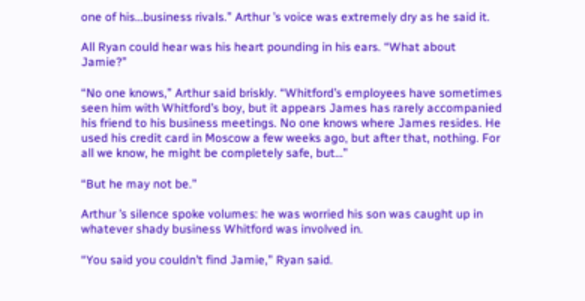one of his…business rivals.” Arthur ’s voice was extremely dry as he said it.

All Ryan could hear was his heart pounding in his ears. “What about Jamie?”

“No one knows,” Arthur said briskly. “Whitford’s employees have sometimes seen him with Whitford’s boy, but it appears James has rarely accompanied his friend to his business meetings. No one knows where James resides. He used his credit card in Moscow a few weeks ago, but after that, nothing. For all we know, he might be completely safe, but…”

“But he may not be.”

Arthur ’s silence spoke volumes: he was worried his son was caught up in whatever shady business Whitford was involved in.

“You said you couldn’t find Jamie,” Ryan said.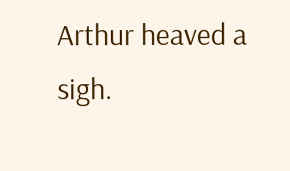Arthur heaved a sigh.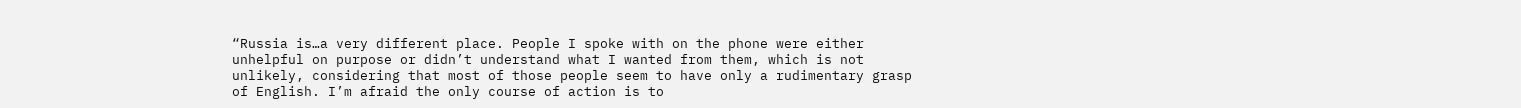“Russia is…a very different place. People I spoke with on the phone were either unhelpful on purpose or didn’t understand what I wanted from them, which is not unlikely, considering that most of those people seem to have only a rudimentary grasp of English. I’m afraid the only course of action is to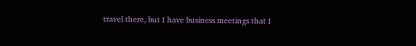travel there, but I have business meetings that I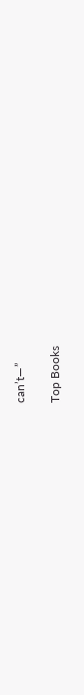can’t—”

Top Books